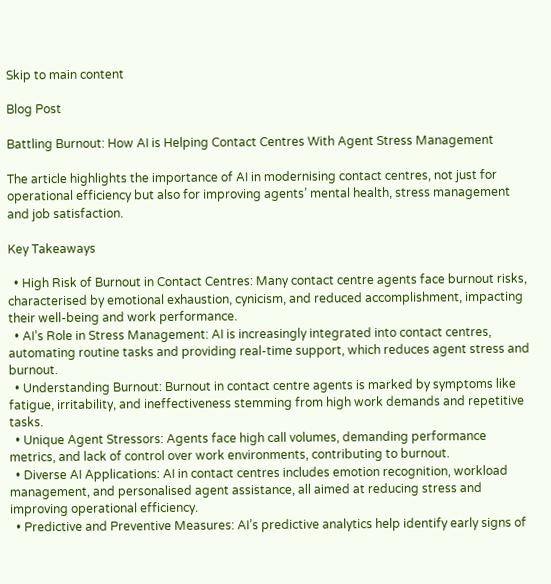Skip to main content

Blog Post

Battling Burnout: How AI is Helping Contact Centres With Agent Stress Management

The article highlights the importance of AI in modernising contact centres, not just for operational efficiency but also for improving agents’ mental health, stress management and job satisfaction.

Key Takeaways

  • High Risk of Burnout in Contact Centres: Many contact centre agents face burnout risks, characterised by emotional exhaustion, cynicism, and reduced accomplishment, impacting their well-being and work performance.
  • AI’s Role in Stress Management: AI is increasingly integrated into contact centres, automating routine tasks and providing real-time support, which reduces agent stress and burnout.
  • Understanding Burnout: Burnout in contact centre agents is marked by symptoms like fatigue, irritability, and ineffectiveness stemming from high work demands and repetitive tasks.
  • Unique Agent Stressors: Agents face high call volumes, demanding performance metrics, and lack of control over work environments, contributing to burnout.
  • Diverse AI Applications: AI in contact centres includes emotion recognition, workload management, and personalised agent assistance, all aimed at reducing stress and improving operational efficiency.
  • Predictive and Preventive Measures: AI’s predictive analytics help identify early signs of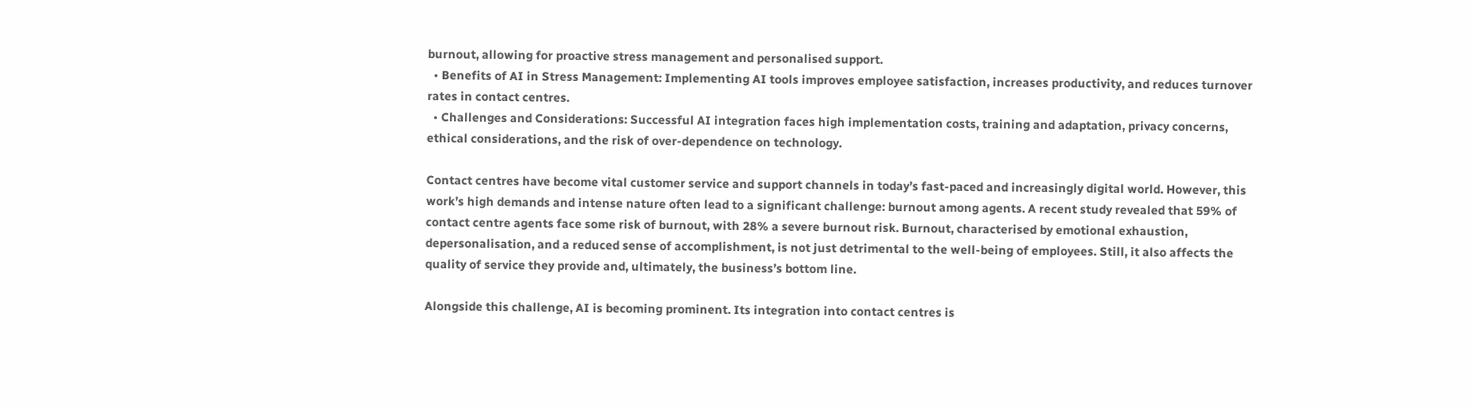burnout, allowing for proactive stress management and personalised support.
  • Benefits of AI in Stress Management: Implementing AI tools improves employee satisfaction, increases productivity, and reduces turnover rates in contact centres.
  • Challenges and Considerations: Successful AI integration faces high implementation costs, training and adaptation, privacy concerns, ethical considerations, and the risk of over-dependence on technology.

Contact centres have become vital customer service and support channels in today’s fast-paced and increasingly digital world. However, this work’s high demands and intense nature often lead to a significant challenge: burnout among agents. A recent study revealed that 59% of contact centre agents face some risk of burnout, with 28% a severe burnout risk. Burnout, characterised by emotional exhaustion, depersonalisation, and a reduced sense of accomplishment, is not just detrimental to the well-being of employees. Still, it also affects the quality of service they provide and, ultimately, the business’s bottom line.

Alongside this challenge, AI is becoming prominent. Its integration into contact centres is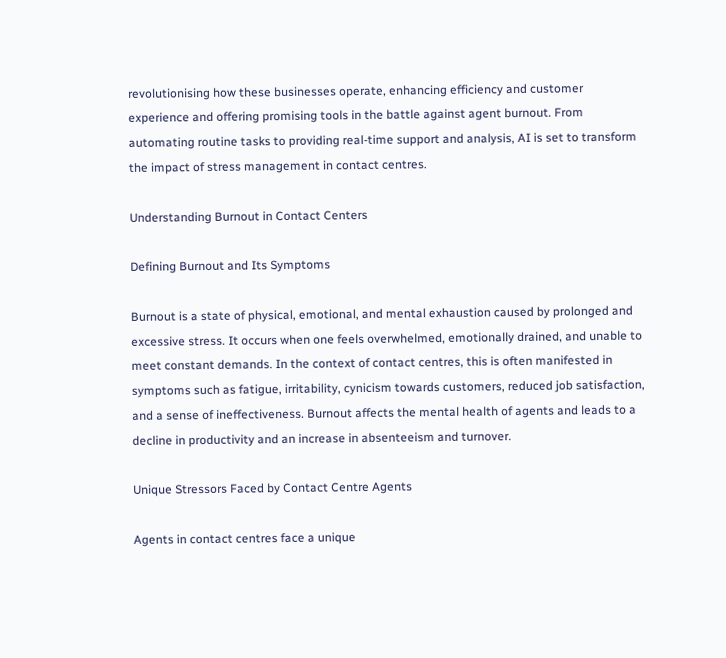revolutionising how these businesses operate, enhancing efficiency and customer experience and offering promising tools in the battle against agent burnout. From automating routine tasks to providing real-time support and analysis, AI is set to transform the impact of stress management in contact centres.

Understanding Burnout in Contact Centers

Defining Burnout and Its Symptoms

Burnout is a state of physical, emotional, and mental exhaustion caused by prolonged and excessive stress. It occurs when one feels overwhelmed, emotionally drained, and unable to meet constant demands. In the context of contact centres, this is often manifested in symptoms such as fatigue, irritability, cynicism towards customers, reduced job satisfaction, and a sense of ineffectiveness. Burnout affects the mental health of agents and leads to a decline in productivity and an increase in absenteeism and turnover.

Unique Stressors Faced by Contact Centre Agents

Agents in contact centres face a unique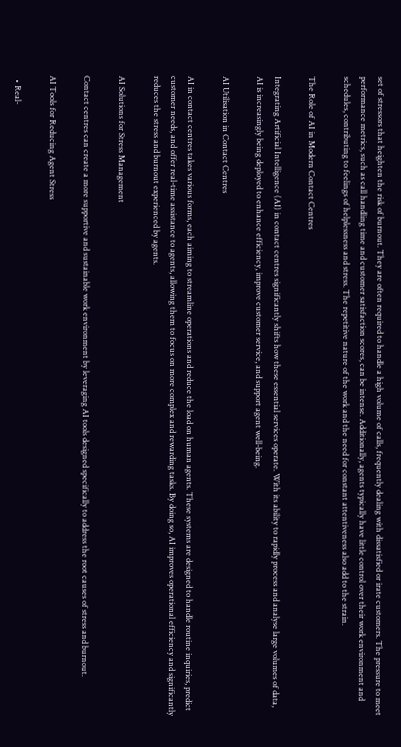set of stressors that heighten the risk of burnout. They are often required to handle a high volume of calls, frequently dealing with dissatisfied or irate customers. The pressure to meet performance metrics, such as call handling time and customer satisfaction scores, can be intense. Additionally, agents typically have little control over their work environment and schedules, contributing to feelings of helplessness and stress. The repetitive nature of the work and the need for constant attentiveness also add to the strain.

The Role of AI in Modern Contact Centres

Integrating Artificial Intelligence (AI) in contact centres significantly shifts how these essential services operate. With its ability to rapidly process and analyse large volumes of data, AI is increasingly being deployed to enhance efficiency, improve customer service, and support agent well-being.

AI Utilisation in Contact Centres

AI in contact centres takes various forms, each aiming to streamline operations and reduce the load on human agents. These systems are designed to handle routine inquiries, predict customer needs, and offer real-time assistance to agents, allowing them to focus on more complex and rewarding tasks. By doing so, AI improves operational efficiency and significantly reduces the stress and burnout experienced by agents.

AI Solutions for Stress Management

Contact centres can create a more supportive and sustainable work environment by leveraging AI tools designed specifically to address the root causes of stress and burnout.

AI Tools for Reducing Agent Stress

  • Real-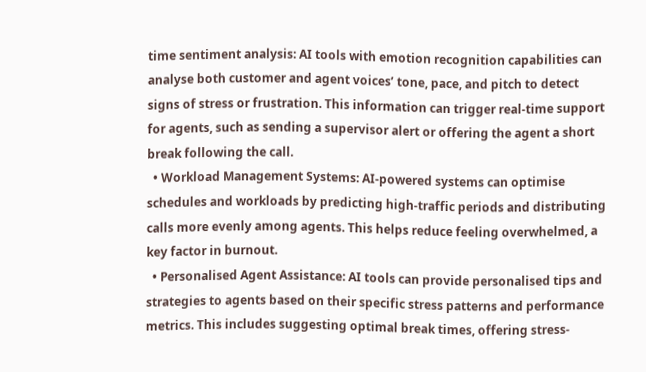time sentiment analysis: AI tools with emotion recognition capabilities can analyse both customer and agent voices’ tone, pace, and pitch to detect signs of stress or frustration. This information can trigger real-time support for agents, such as sending a supervisor alert or offering the agent a short break following the call.
  • Workload Management Systems: AI-powered systems can optimise schedules and workloads by predicting high-traffic periods and distributing calls more evenly among agents. This helps reduce feeling overwhelmed, a key factor in burnout.
  • Personalised Agent Assistance: AI tools can provide personalised tips and strategies to agents based on their specific stress patterns and performance metrics. This includes suggesting optimal break times, offering stress-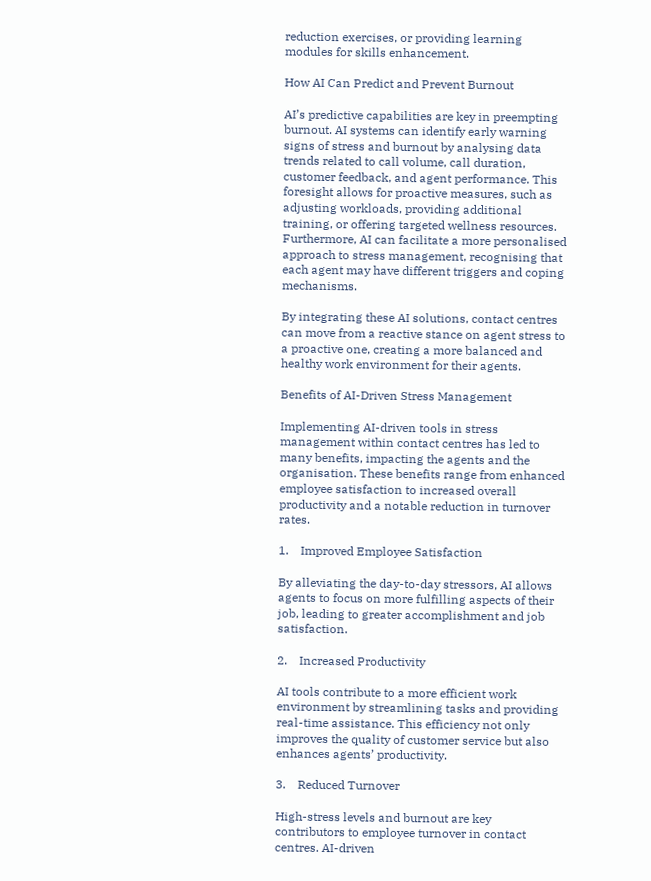reduction exercises, or providing learning modules for skills enhancement.

How AI Can Predict and Prevent Burnout

AI’s predictive capabilities are key in preempting burnout. AI systems can identify early warning signs of stress and burnout by analysing data trends related to call volume, call duration, customer feedback, and agent performance. This foresight allows for proactive measures, such as adjusting workloads, providing additional training, or offering targeted wellness resources. Furthermore, AI can facilitate a more personalised approach to stress management, recognising that each agent may have different triggers and coping mechanisms.

By integrating these AI solutions, contact centres can move from a reactive stance on agent stress to a proactive one, creating a more balanced and healthy work environment for their agents.

Benefits of AI-Driven Stress Management

Implementing AI-driven tools in stress management within contact centres has led to many benefits, impacting the agents and the organisation. These benefits range from enhanced employee satisfaction to increased overall productivity and a notable reduction in turnover rates.

1.    Improved Employee Satisfaction

By alleviating the day-to-day stressors, AI allows agents to focus on more fulfilling aspects of their job, leading to greater accomplishment and job satisfaction.

2.    Increased Productivity

AI tools contribute to a more efficient work environment by streamlining tasks and providing real-time assistance. This efficiency not only improves the quality of customer service but also enhances agents’ productivity.

3.    Reduced Turnover

High-stress levels and burnout are key contributors to employee turnover in contact centres. AI-driven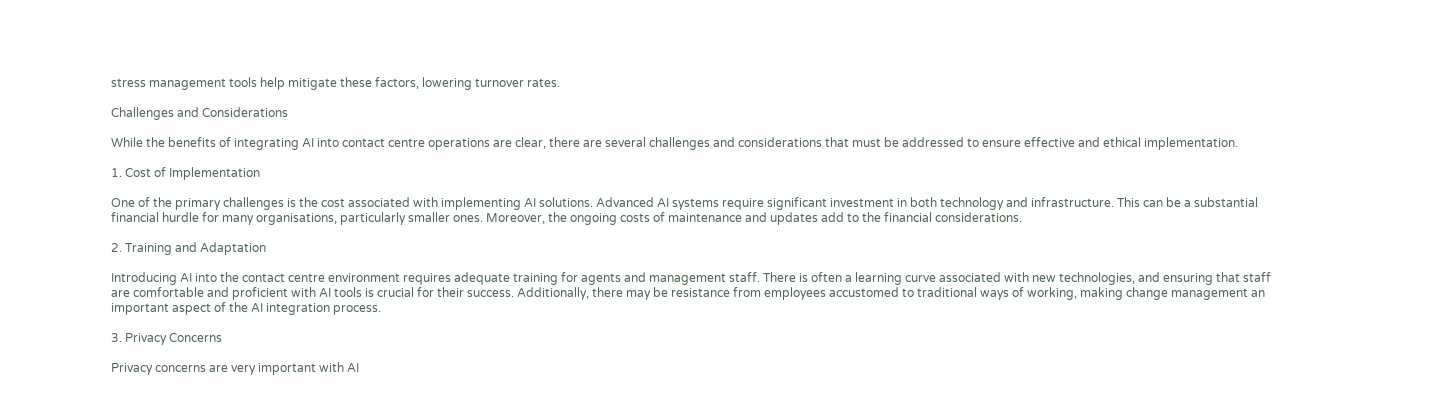stress management tools help mitigate these factors, lowering turnover rates.

Challenges and Considerations

While the benefits of integrating AI into contact centre operations are clear, there are several challenges and considerations that must be addressed to ensure effective and ethical implementation.

1. Cost of Implementation

One of the primary challenges is the cost associated with implementing AI solutions. Advanced AI systems require significant investment in both technology and infrastructure. This can be a substantial financial hurdle for many organisations, particularly smaller ones. Moreover, the ongoing costs of maintenance and updates add to the financial considerations.

2. Training and Adaptation

Introducing AI into the contact centre environment requires adequate training for agents and management staff. There is often a learning curve associated with new technologies, and ensuring that staff are comfortable and proficient with AI tools is crucial for their success. Additionally, there may be resistance from employees accustomed to traditional ways of working, making change management an important aspect of the AI integration process.

3. Privacy Concerns

Privacy concerns are very important with AI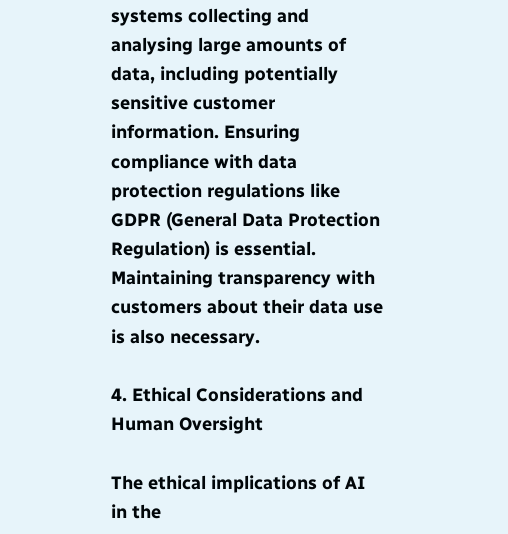systems collecting and analysing large amounts of data, including potentially sensitive customer information. Ensuring compliance with data protection regulations like GDPR (General Data Protection Regulation) is essential. Maintaining transparency with customers about their data use is also necessary.

4. Ethical Considerations and Human Oversight

The ethical implications of AI in the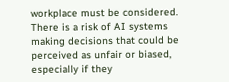workplace must be considered. There is a risk of AI systems making decisions that could be perceived as unfair or biased, especially if they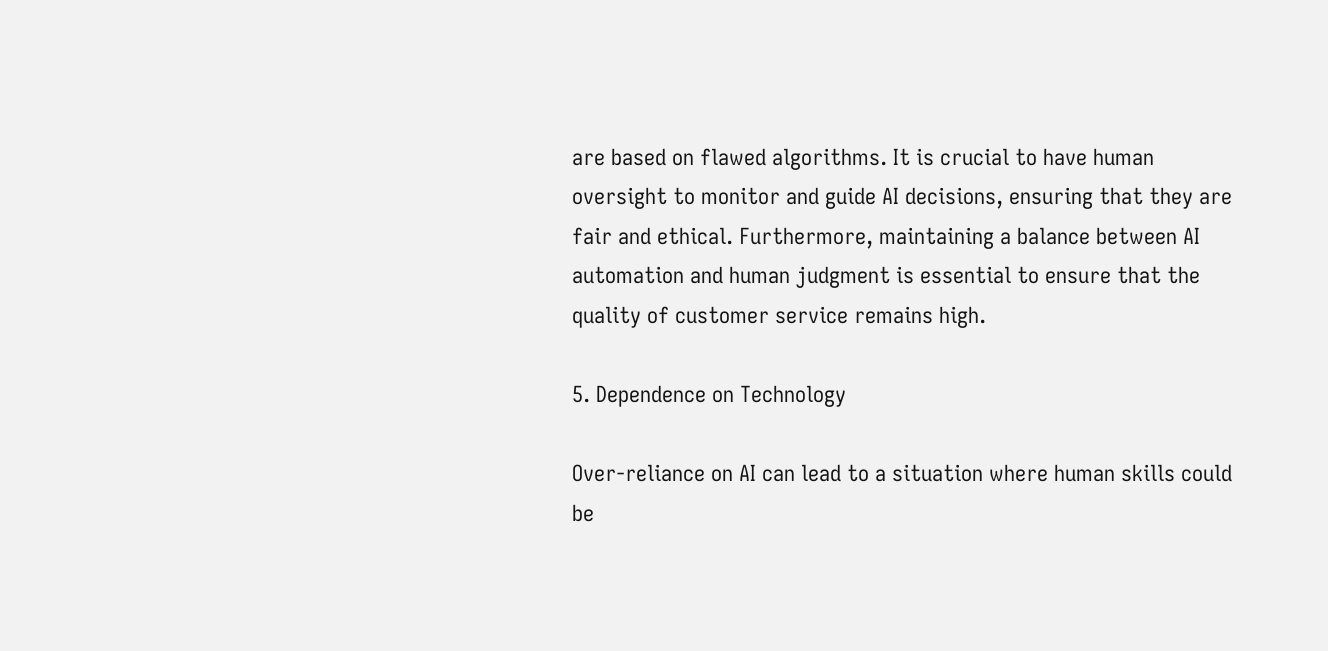are based on flawed algorithms. It is crucial to have human oversight to monitor and guide AI decisions, ensuring that they are fair and ethical. Furthermore, maintaining a balance between AI automation and human judgment is essential to ensure that the quality of customer service remains high.

5. Dependence on Technology

Over-reliance on AI can lead to a situation where human skills could be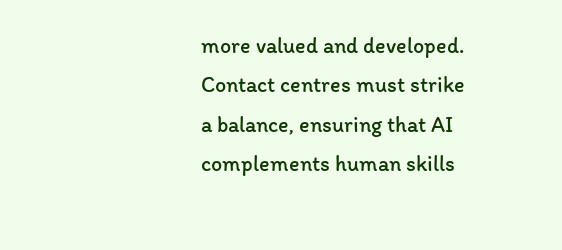more valued and developed. Contact centres must strike a balance, ensuring that AI complements human skills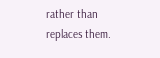rather than replaces them.